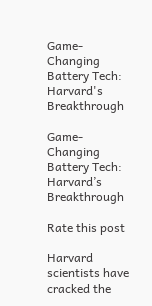Game-Changing Battery Tech: Harvard's Breakthrough

Game-Changing Battery Tech: Harvard’s Breakthrough

Rate this post

Harvard scientists have cracked the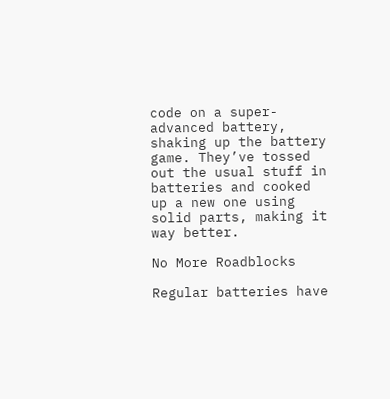code on a super-advanced battery, shaking up the battery game. They’ve tossed out the usual stuff in batteries and cooked up a new one using solid parts, making it way better.

No More Roadblocks

Regular batteries have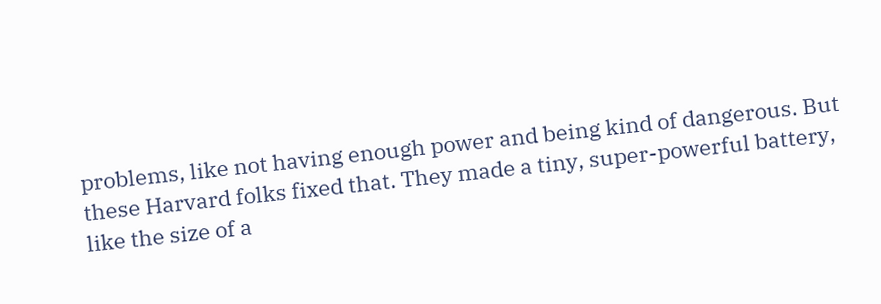problems, like not having enough power and being kind of dangerous. But these Harvard folks fixed that. They made a tiny, super-powerful battery, like the size of a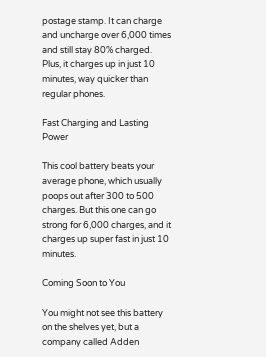postage stamp. It can charge and uncharge over 6,000 times and still stay 80% charged. Plus, it charges up in just 10 minutes, way quicker than regular phones.

Fast Charging and Lasting Power

This cool battery beats your average phone, which usually poops out after 300 to 500 charges. But this one can go strong for 6,000 charges, and it charges up super fast in just 10 minutes.

Coming Soon to You

You might not see this battery on the shelves yet, but a company called Adden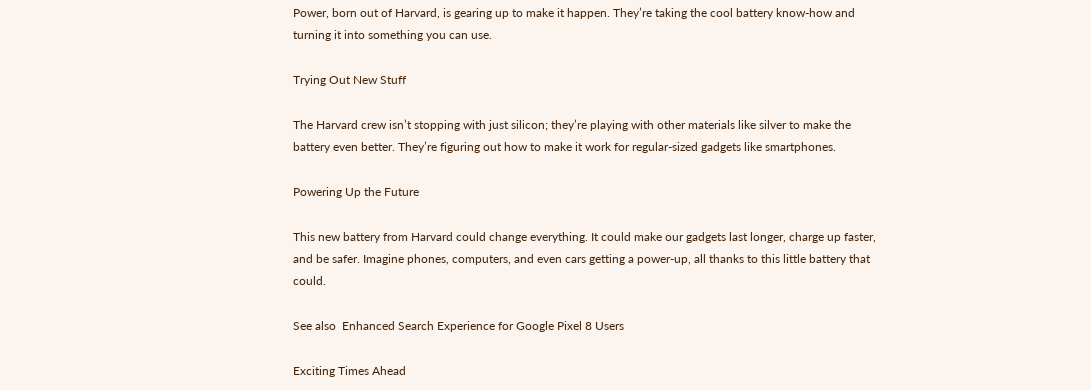Power, born out of Harvard, is gearing up to make it happen. They’re taking the cool battery know-how and turning it into something you can use.

Trying Out New Stuff

The Harvard crew isn’t stopping with just silicon; they’re playing with other materials like silver to make the battery even better. They’re figuring out how to make it work for regular-sized gadgets like smartphones.

Powering Up the Future

This new battery from Harvard could change everything. It could make our gadgets last longer, charge up faster, and be safer. Imagine phones, computers, and even cars getting a power-up, all thanks to this little battery that could.

See also  Enhanced Search Experience for Google Pixel 8 Users

Exciting Times Ahead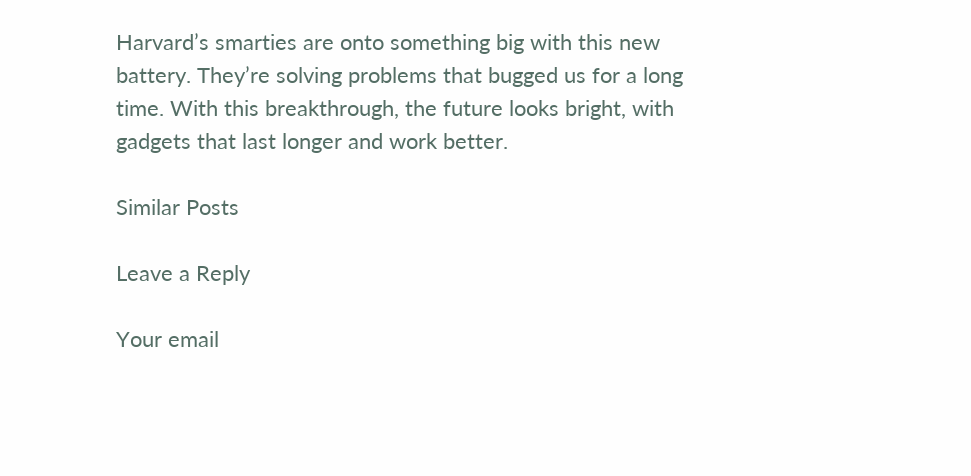Harvard’s smarties are onto something big with this new battery. They’re solving problems that bugged us for a long time. With this breakthrough, the future looks bright, with gadgets that last longer and work better.

Similar Posts

Leave a Reply

Your email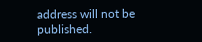address will not be published.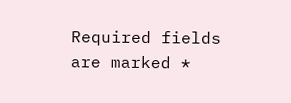Required fields are marked *